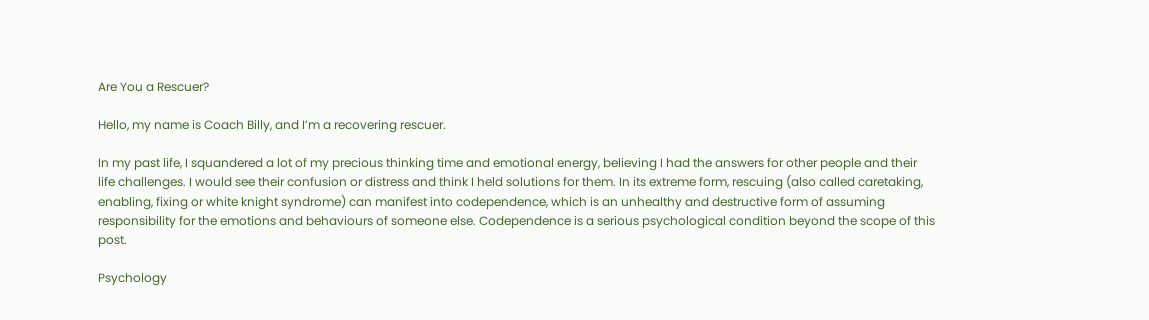Are You a Rescuer?

Hello, my name is Coach Billy, and I’m a recovering rescuer.

In my past life, I squandered a lot of my precious thinking time and emotional energy, believing I had the answers for other people and their life challenges. I would see their confusion or distress and think I held solutions for them. In its extreme form, rescuing (also called caretaking, enabling, fixing or white knight syndrome) can manifest into codependence, which is an unhealthy and destructive form of assuming responsibility for the emotions and behaviours of someone else. Codependence is a serious psychological condition beyond the scope of this post.

Psychology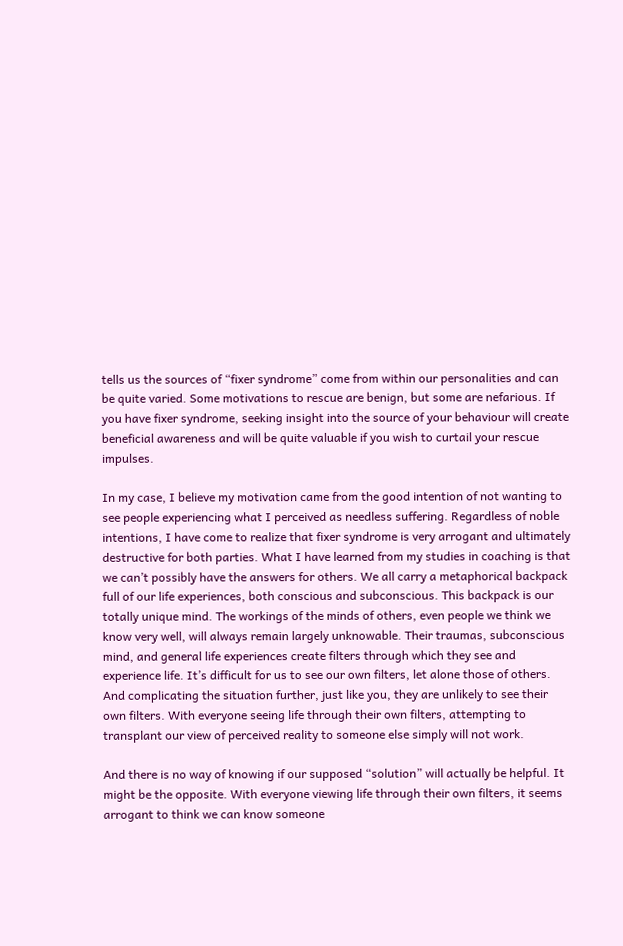tells us the sources of “fixer syndrome” come from within our personalities and can be quite varied. Some motivations to rescue are benign, but some are nefarious. If you have fixer syndrome, seeking insight into the source of your behaviour will create beneficial awareness and will be quite valuable if you wish to curtail your rescue impulses.

In my case, I believe my motivation came from the good intention of not wanting to see people experiencing what I perceived as needless suffering. Regardless of noble intentions, I have come to realize that fixer syndrome is very arrogant and ultimately destructive for both parties. What I have learned from my studies in coaching is that we can’t possibly have the answers for others. We all carry a metaphorical backpack full of our life experiences, both conscious and subconscious. This backpack is our totally unique mind. The workings of the minds of others, even people we think we know very well, will always remain largely unknowable. Their traumas, subconscious mind, and general life experiences create filters through which they see and experience life. It’s difficult for us to see our own filters, let alone those of others. And complicating the situation further, just like you, they are unlikely to see their own filters. With everyone seeing life through their own filters, attempting to transplant our view of perceived reality to someone else simply will not work.

And there is no way of knowing if our supposed “solution” will actually be helpful. It might be the opposite. With everyone viewing life through their own filters, it seems arrogant to think we can know someone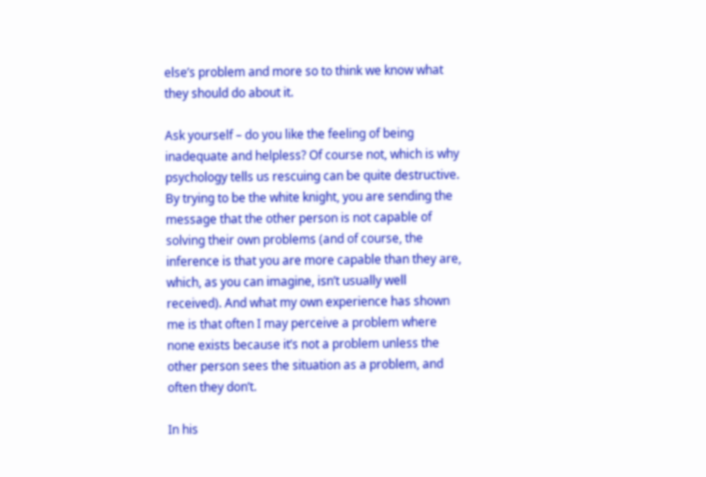else’s problem and more so to think we know what they should do about it.

Ask yourself – do you like the feeling of being inadequate and helpless? Of course not, which is why psychology tells us rescuing can be quite destructive. By trying to be the white knight, you are sending the message that the other person is not capable of solving their own problems (and of course, the inference is that you are more capable than they are, which, as you can imagine, isn’t usually well received). And what my own experience has shown me is that often I may perceive a problem where none exists because it’s not a problem unless the other person sees the situation as a problem, and often they don’t.

In his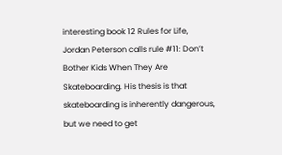interesting book 12 Rules for Life, Jordan Peterson calls rule #11: Don’t Bother Kids When They Are Skateboarding. His thesis is that skateboarding is inherently dangerous, but we need to get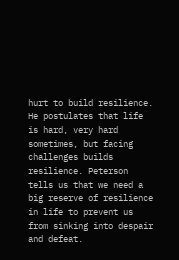hurt to build resilience. He postulates that life is hard, very hard sometimes, but facing challenges builds resilience. Peterson tells us that we need a big reserve of resilience in life to prevent us from sinking into despair and defeat.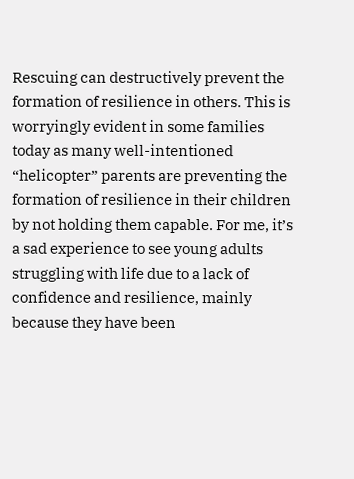Rescuing can destructively prevent the formation of resilience in others. This is worryingly evident in some families today as many well-intentioned “helicopter” parents are preventing the formation of resilience in their children by not holding them capable. For me, it’s a sad experience to see young adults struggling with life due to a lack of confidence and resilience, mainly because they have been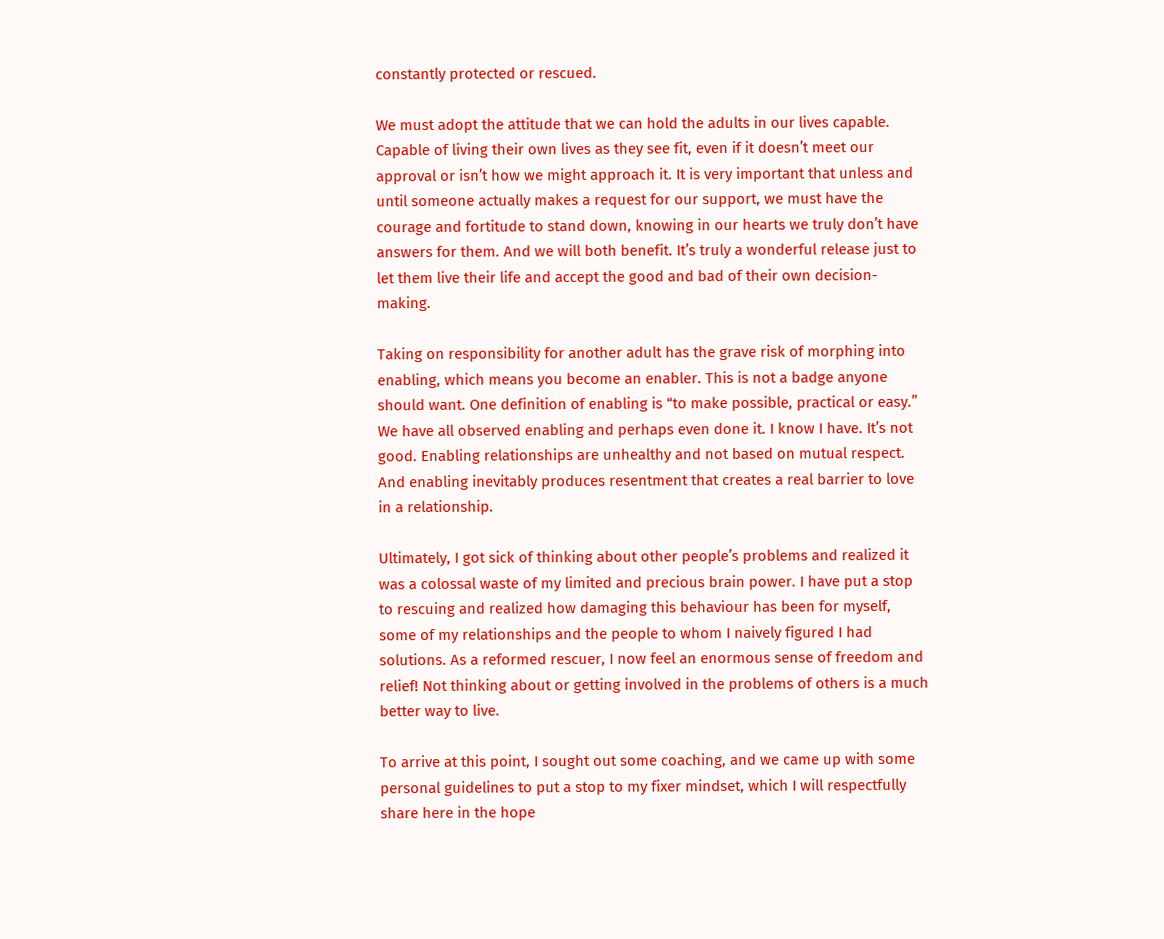constantly protected or rescued.

We must adopt the attitude that we can hold the adults in our lives capable. Capable of living their own lives as they see fit, even if it doesn’t meet our approval or isn’t how we might approach it. It is very important that unless and until someone actually makes a request for our support, we must have the courage and fortitude to stand down, knowing in our hearts we truly don’t have answers for them. And we will both benefit. It’s truly a wonderful release just to let them live their life and accept the good and bad of their own decision-making.

Taking on responsibility for another adult has the grave risk of morphing into enabling, which means you become an enabler. This is not a badge anyone should want. One definition of enabling is “to make possible, practical or easy.” We have all observed enabling and perhaps even done it. I know I have. It’s not good. Enabling relationships are unhealthy and not based on mutual respect. And enabling inevitably produces resentment that creates a real barrier to love in a relationship.

Ultimately, I got sick of thinking about other people’s problems and realized it was a colossal waste of my limited and precious brain power. I have put a stop to rescuing and realized how damaging this behaviour has been for myself, some of my relationships and the people to whom I naively figured I had solutions. As a reformed rescuer, I now feel an enormous sense of freedom and relief! Not thinking about or getting involved in the problems of others is a much better way to live.

To arrive at this point, I sought out some coaching, and we came up with some personal guidelines to put a stop to my fixer mindset, which I will respectfully share here in the hope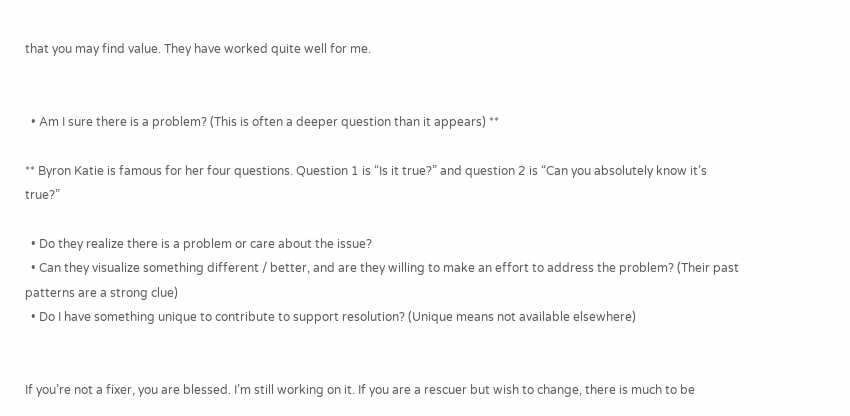that you may find value. They have worked quite well for me.


  • Am I sure there is a problem? (This is often a deeper question than it appears) **

** Byron Katie is famous for her four questions. Question 1 is “Is it true?” and question 2 is “Can you absolutely know it’s true?”

  • Do they realize there is a problem or care about the issue?
  • Can they visualize something different / better, and are they willing to make an effort to address the problem? (Their past patterns are a strong clue)
  • Do I have something unique to contribute to support resolution? (Unique means not available elsewhere)


If you’re not a fixer, you are blessed. I’m still working on it. If you are a rescuer but wish to change, there is much to be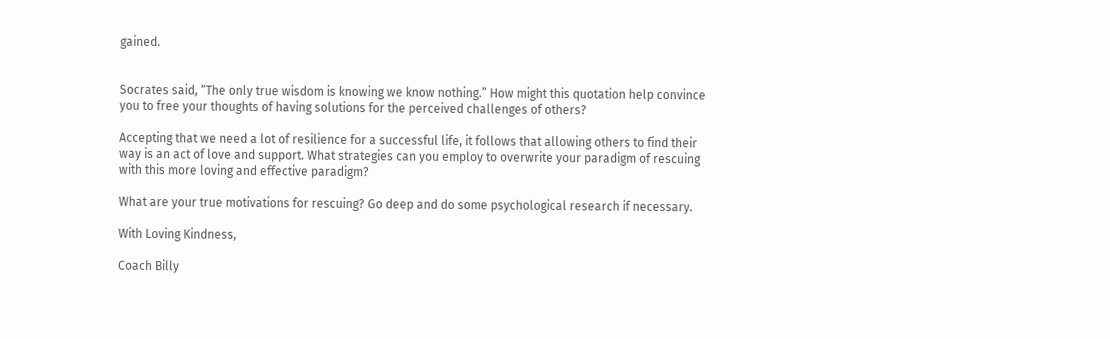gained.


Socrates said, “The only true wisdom is knowing we know nothing.” How might this quotation help convince you to free your thoughts of having solutions for the perceived challenges of others?

Accepting that we need a lot of resilience for a successful life, it follows that allowing others to find their way is an act of love and support. What strategies can you employ to overwrite your paradigm of rescuing with this more loving and effective paradigm?

What are your true motivations for rescuing? Go deep and do some psychological research if necessary.

With Loving Kindness,

Coach Billy